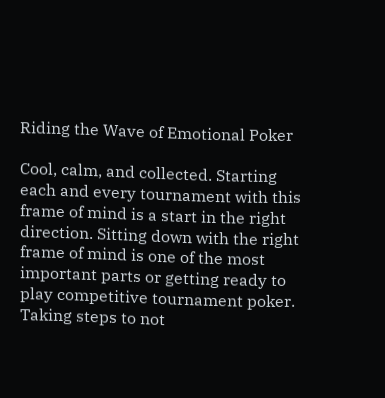Riding the Wave of Emotional Poker

Cool, calm, and collected. Starting each and every tournament with this frame of mind is a start in the right direction. Sitting down with the right frame of mind is one of the most important parts or getting ready to play competitive tournament poker. Taking steps to not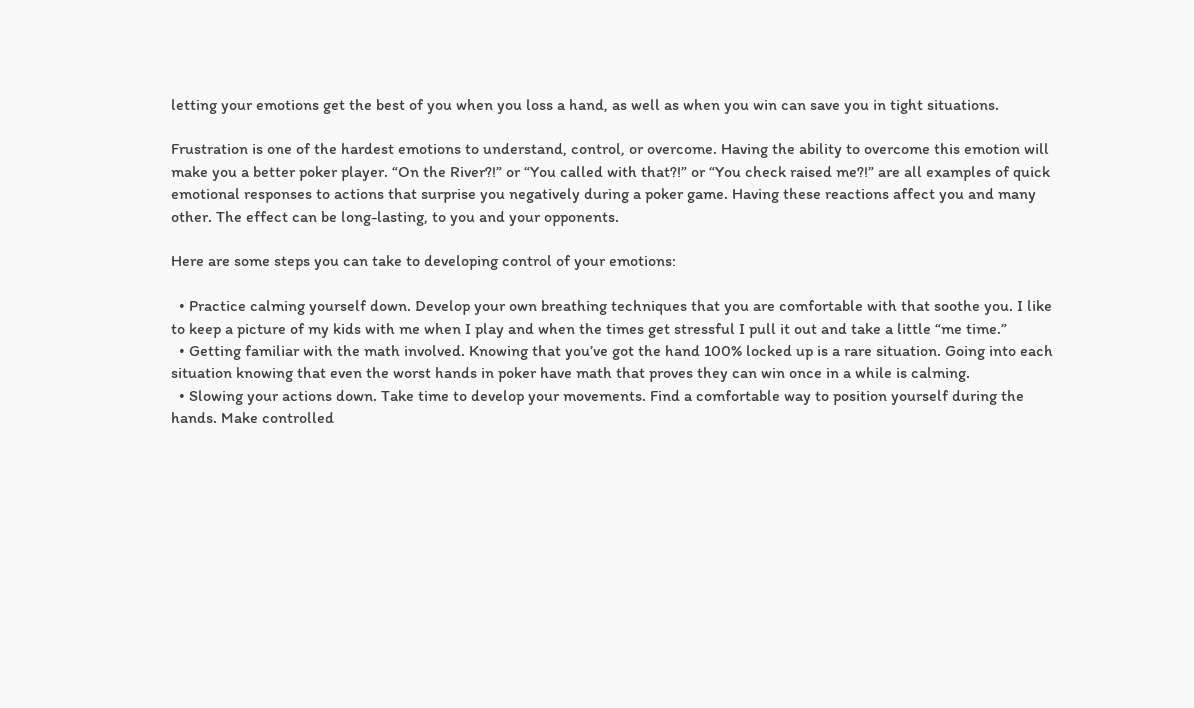letting your emotions get the best of you when you loss a hand, as well as when you win can save you in tight situations.

Frustration is one of the hardest emotions to understand, control, or overcome. Having the ability to overcome this emotion will make you a better poker player. “On the River?!” or “You called with that?!” or “You check raised me?!” are all examples of quick emotional responses to actions that surprise you negatively during a poker game. Having these reactions affect you and many other. The effect can be long-lasting, to you and your opponents.

Here are some steps you can take to developing control of your emotions:

  • Practice calming yourself down. Develop your own breathing techniques that you are comfortable with that soothe you. I like to keep a picture of my kids with me when I play and when the times get stressful I pull it out and take a little “me time.”
  • Getting familiar with the math involved. Knowing that you’ve got the hand 100% locked up is a rare situation. Going into each situation knowing that even the worst hands in poker have math that proves they can win once in a while is calming.
  • Slowing your actions down. Take time to develop your movements. Find a comfortable way to position yourself during the hands. Make controlled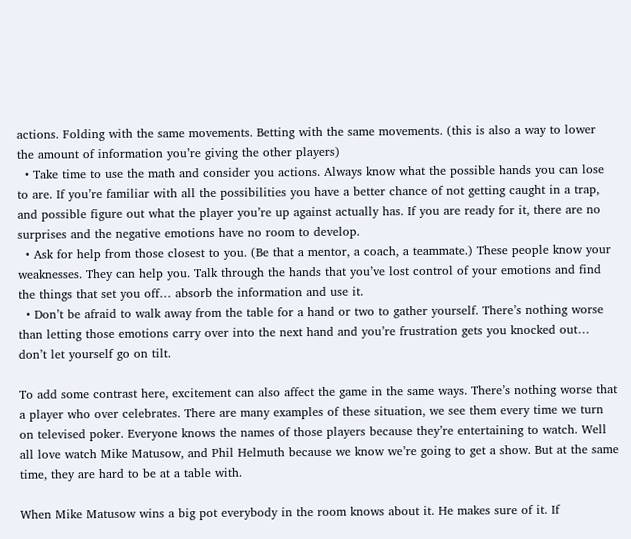actions. Folding with the same movements. Betting with the same movements. (this is also a way to lower the amount of information you’re giving the other players)
  • Take time to use the math and consider you actions. Always know what the possible hands you can lose to are. If you’re familiar with all the possibilities you have a better chance of not getting caught in a trap, and possible figure out what the player you’re up against actually has. If you are ready for it, there are no surprises and the negative emotions have no room to develop.
  • Ask for help from those closest to you. (Be that a mentor, a coach, a teammate.) These people know your weaknesses. They can help you. Talk through the hands that you’ve lost control of your emotions and find the things that set you off… absorb the information and use it.
  • Don’t be afraid to walk away from the table for a hand or two to gather yourself. There’s nothing worse than letting those emotions carry over into the next hand and you’re frustration gets you knocked out… don’t let yourself go on tilt.

To add some contrast here, excitement can also affect the game in the same ways. There’s nothing worse that a player who over celebrates. There are many examples of these situation, we see them every time we turn on televised poker. Everyone knows the names of those players because they’re entertaining to watch. Well all love watch Mike Matusow, and Phil Helmuth because we know we’re going to get a show. But at the same time, they are hard to be at a table with.

When Mike Matusow wins a big pot everybody in the room knows about it. He makes sure of it. If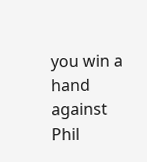you win a hand against Phil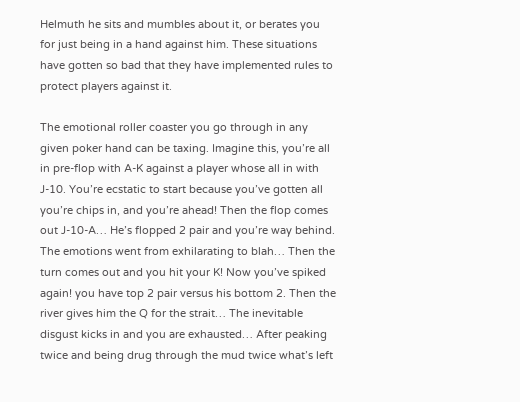Helmuth he sits and mumbles about it, or berates you for just being in a hand against him. These situations have gotten so bad that they have implemented rules to protect players against it.

The emotional roller coaster you go through in any given poker hand can be taxing. Imagine this, you’re all in pre-flop with A-K against a player whose all in with J-10. You’re ecstatic to start because you’ve gotten all you’re chips in, and you’re ahead! Then the flop comes out J-10-A… He’s flopped 2 pair and you’re way behind. The emotions went from exhilarating to blah… Then the turn comes out and you hit your K! Now you’ve spiked again! you have top 2 pair versus his bottom 2. Then the river gives him the Q for the strait… The inevitable disgust kicks in and you are exhausted… After peaking twice and being drug through the mud twice what’s left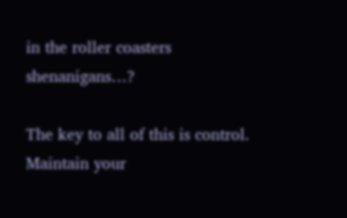in the roller coasters shenanigans…?

The key to all of this is control. Maintain your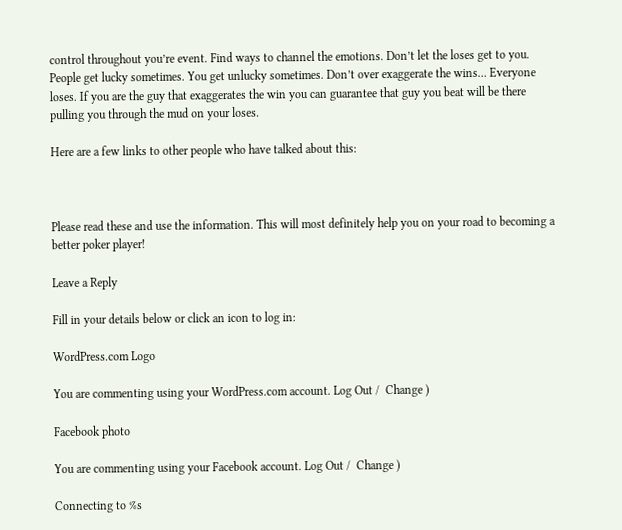control throughout you’re event. Find ways to channel the emotions. Don’t let the loses get to you. People get lucky sometimes. You get unlucky sometimes. Don’t over exaggerate the wins… Everyone loses. If you are the guy that exaggerates the win you can guarantee that guy you beat will be there pulling you through the mud on your loses.

Here are a few links to other people who have talked about this:



Please read these and use the information. This will most definitely help you on your road to becoming a better poker player!

Leave a Reply

Fill in your details below or click an icon to log in:

WordPress.com Logo

You are commenting using your WordPress.com account. Log Out /  Change )

Facebook photo

You are commenting using your Facebook account. Log Out /  Change )

Connecting to %s